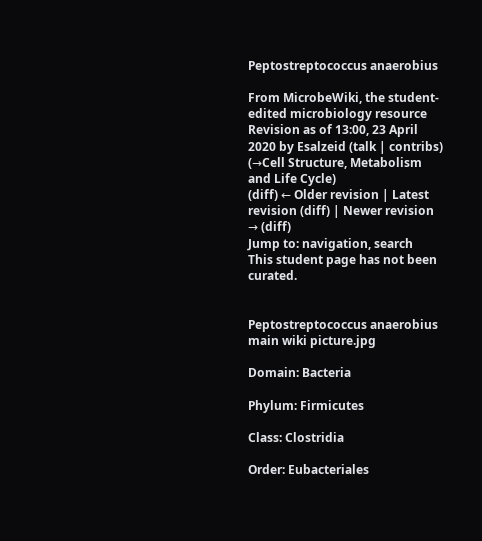Peptostreptococcus anaerobius

From MicrobeWiki, the student-edited microbiology resource
Revision as of 13:00, 23 April 2020 by Esalzeid (talk | contribs) (→Cell Structure, Metabolism and Life Cycle)
(diff) ← Older revision | Latest revision (diff) | Newer revision → (diff)
Jump to: navigation, search
This student page has not been curated.


Peptostreptococcus anaerobius main wiki picture.jpg

Domain: Bacteria

Phylum: Firmicutes

Class: Clostridia

Order: Eubacteriales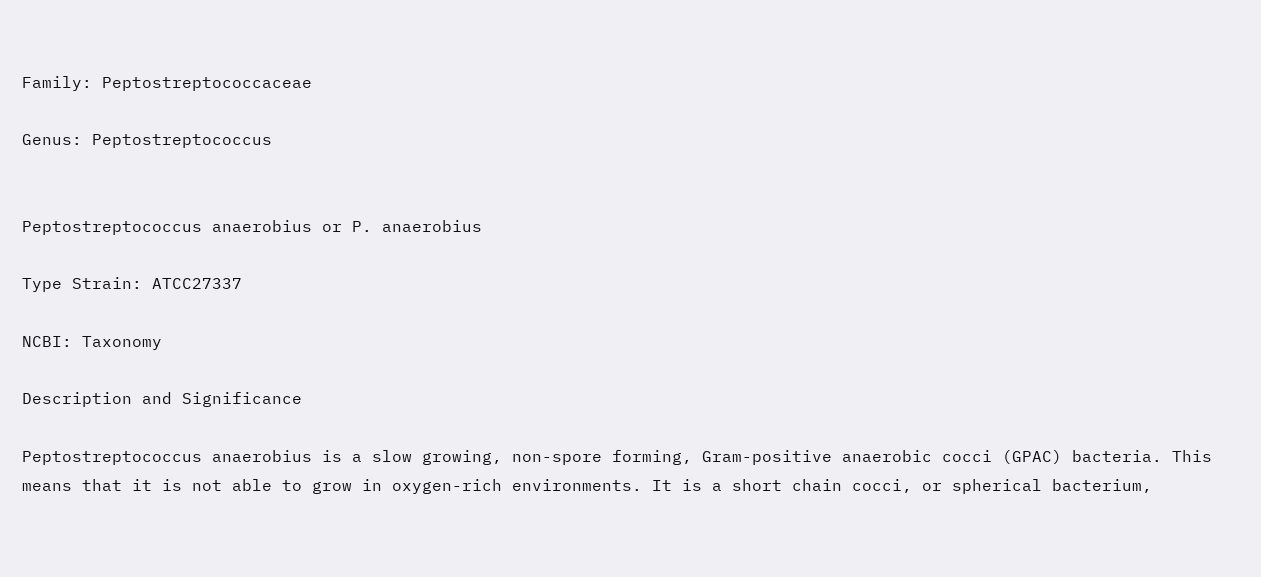Family: Peptostreptococcaceae

Genus: Peptostreptococcus


Peptostreptococcus anaerobius or P. anaerobius

Type Strain: ATCC27337

NCBI: Taxonomy

Description and Significance

Peptostreptococcus anaerobius is a slow growing, non-spore forming, Gram-positive anaerobic cocci (GPAC) bacteria. This means that it is not able to grow in oxygen-rich environments. It is a short chain cocci, or spherical bacterium,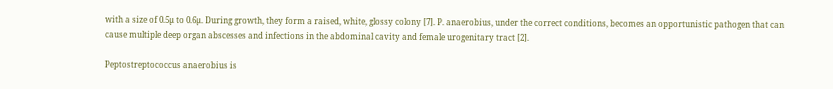with a size of 0.5µ to 0.6µ. During growth, they form a raised, white, glossy colony [7]. P. anaerobius, under the correct conditions, becomes an opportunistic pathogen that can cause multiple deep organ abscesses and infections in the abdominal cavity and female urogenitary tract [2].

Peptostreptococcus anaerobius is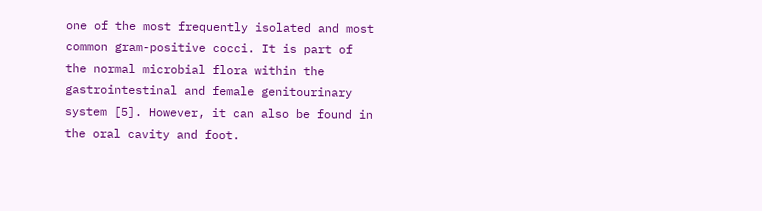one of the most frequently isolated and most common gram-positive cocci. It is part of the normal microbial flora within the gastrointestinal and female genitourinary system [5]. However, it can also be found in the oral cavity and foot.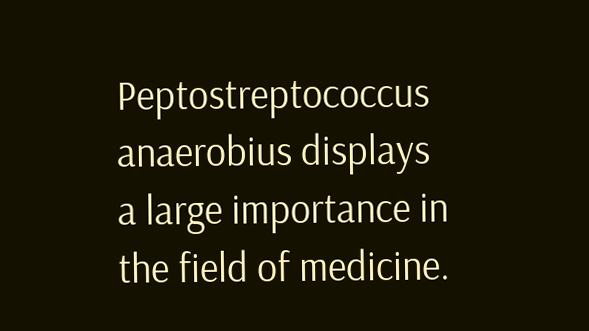Peptostreptococcus anaerobius displays a large importance in the field of medicine.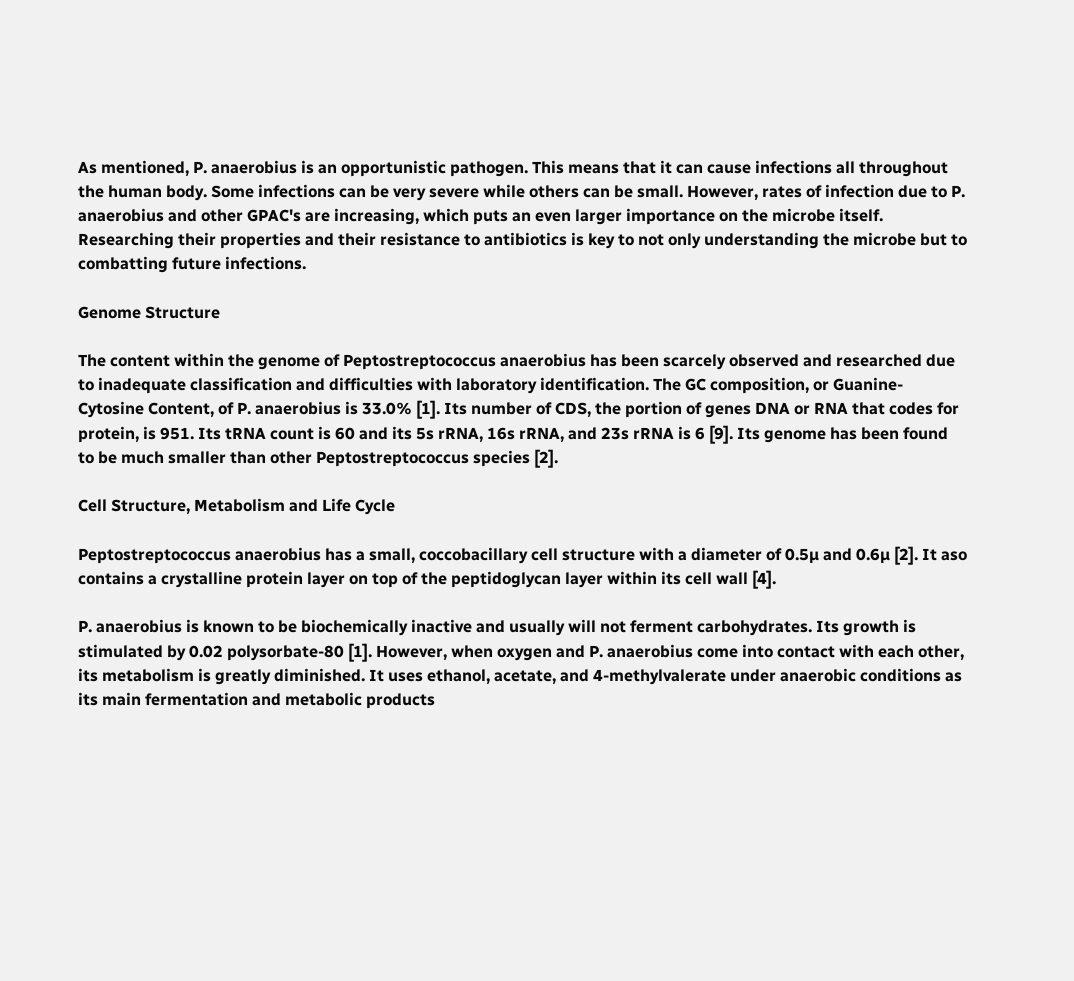As mentioned, P. anaerobius is an opportunistic pathogen. This means that it can cause infections all throughout the human body. Some infections can be very severe while others can be small. However, rates of infection due to P. anaerobius and other GPAC's are increasing, which puts an even larger importance on the microbe itself. Researching their properties and their resistance to antibiotics is key to not only understanding the microbe but to combatting future infections.

Genome Structure

The content within the genome of Peptostreptococcus anaerobius has been scarcely observed and researched due to inadequate classification and difficulties with laboratory identification. The GC composition, or Guanine-Cytosine Content, of P. anaerobius is 33.0% [1]. Its number of CDS, the portion of genes DNA or RNA that codes for protein, is 951. Its tRNA count is 60 and its 5s rRNA, 16s rRNA, and 23s rRNA is 6 [9]. Its genome has been found to be much smaller than other Peptostreptococcus species [2].

Cell Structure, Metabolism and Life Cycle

Peptostreptococcus anaerobius has a small, coccobacillary cell structure with a diameter of 0.5µ and 0.6µ [2]. It aso contains a crystalline protein layer on top of the peptidoglycan layer within its cell wall [4].

P. anaerobius is known to be biochemically inactive and usually will not ferment carbohydrates. Its growth is stimulated by 0.02 polysorbate-80 [1]. However, when oxygen and P. anaerobius come into contact with each other, its metabolism is greatly diminished. It uses ethanol, acetate, and 4-methylvalerate under anaerobic conditions as its main fermentation and metabolic products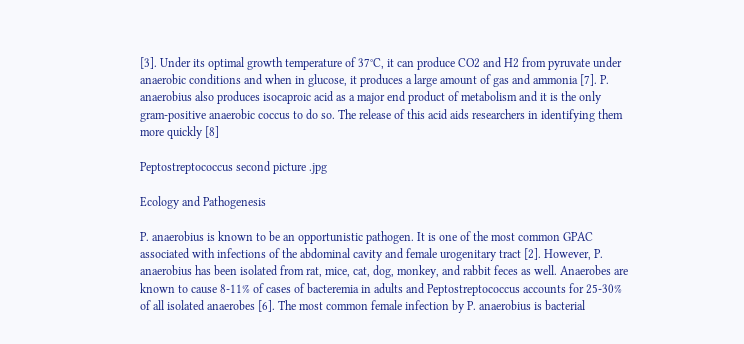[3]. Under its optimal growth temperature of 37°C, it can produce CO2 and H2 from pyruvate under anaerobic conditions and when in glucose, it produces a large amount of gas and ammonia [7]. P. anaerobius also produces isocaproic acid as a major end product of metabolism and it is the only gram-positive anaerobic coccus to do so. The release of this acid aids researchers in identifying them more quickly [8]

Peptostreptococcus second picture .jpg

Ecology and Pathogenesis

P. anaerobius is known to be an opportunistic pathogen. It is one of the most common GPAC associated with infections of the abdominal cavity and female urogenitary tract [2]. However, P. anaerobius has been isolated from rat, mice, cat, dog, monkey, and rabbit feces as well. Anaerobes are known to cause 8-11% of cases of bacteremia in adults and Peptostreptococcus accounts for 25-30% of all isolated anaerobes [6]. The most common female infection by P. anaerobius is bacterial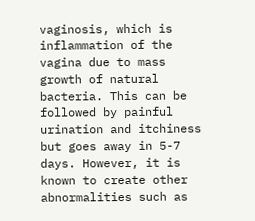vaginosis, which is inflammation of the vagina due to mass growth of natural bacteria. This can be followed by painful urination and itchiness but goes away in 5-7 days. However, it is known to create other abnormalities such as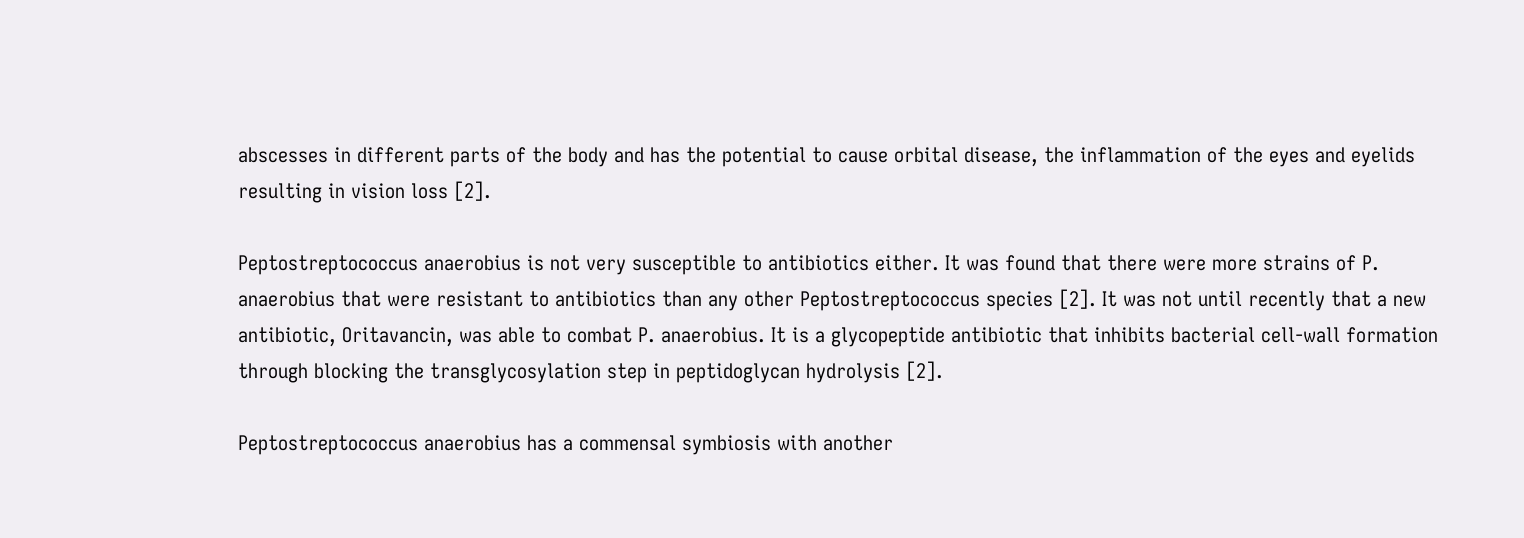abscesses in different parts of the body and has the potential to cause orbital disease, the inflammation of the eyes and eyelids resulting in vision loss [2].

Peptostreptococcus anaerobius is not very susceptible to antibiotics either. It was found that there were more strains of P. anaerobius that were resistant to antibiotics than any other Peptostreptococcus species [2]. It was not until recently that a new antibiotic, Oritavancin, was able to combat P. anaerobius. It is a glycopeptide antibiotic that inhibits bacterial cell-wall formation through blocking the transglycosylation step in peptidoglycan hydrolysis [2].

Peptostreptococcus anaerobius has a commensal symbiosis with another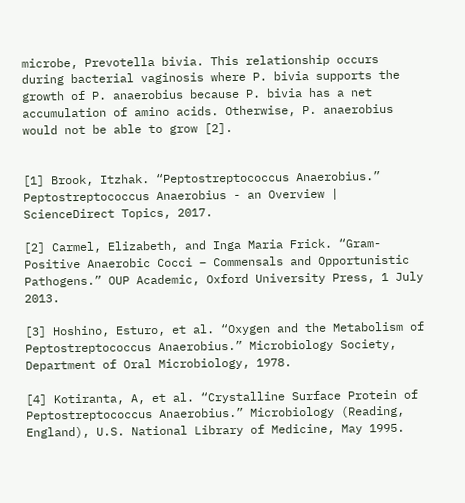microbe, Prevotella bivia. This relationship occurs during bacterial vaginosis where P. bivia supports the growth of P. anaerobius because P. bivia has a net accumulation of amino acids. Otherwise, P. anaerobius would not be able to grow [2].


[1] Brook, Itzhak. “Peptostreptococcus Anaerobius.” Peptostreptococcus Anaerobius - an Overview | ScienceDirect Topics, 2017.

[2] Carmel, Elizabeth, and Inga Maria Frick. “Gram-Positive Anaerobic Cocci – Commensals and Opportunistic Pathogens.” OUP Academic, Oxford University Press, 1 July 2013.

[3] Hoshino, Esturo, et al. “Oxygen and the Metabolism of Peptostreptococcus Anaerobius.” Microbiology Society, Department of Oral Microbiology, 1978.

[4] Kotiranta, A, et al. “Crystalline Surface Protein of Peptostreptococcus Anaerobius.” Microbiology (Reading, England), U.S. National Library of Medicine, May 1995.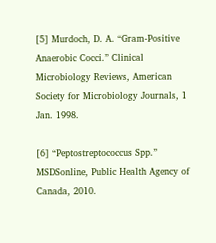[5] Murdoch, D. A. “Gram-Positive Anaerobic Cocci.” Clinical Microbiology Reviews, American Society for Microbiology Journals, 1 Jan. 1998.

[6] “Peptostreptococcus Spp.” MSDSonline, Public Health Agency of Canada, 2010.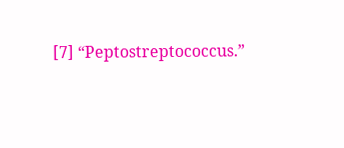[7] “Peptostreptococcus.”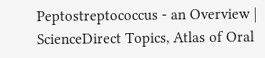Peptostreptococcus - an Overview | ScienceDirect Topics, Atlas of Oral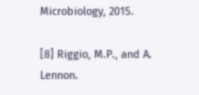Microbiology, 2015.

[8] Riggio, M.P., and A. Lennon.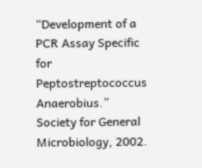“Development of a PCR Assay Specific for Peptostreptococcus Anaerobius.” Society for General Microbiology, 2002.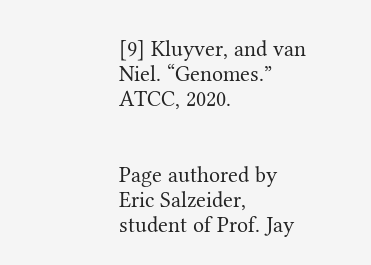[9] Kluyver, and van Niel. “Genomes.” ATCC, 2020.


Page authored by Eric Salzeider, student of Prof. Jay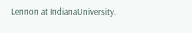Lennon at IndianaUniversity.